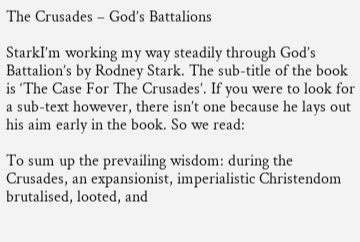The Crusades – God’s Battalions

StarkI’m working my way steadily through God’s Battalion’s by Rodney Stark. The sub-title of the book is ‘The Case For The Crusades’. If you were to look for a sub-text however, there isn’t one because he lays out his aim early in the book. So we read:

To sum up the prevailing wisdom: during the Crusades, an expansionist, imperialistic Christendom brutalised, looted, and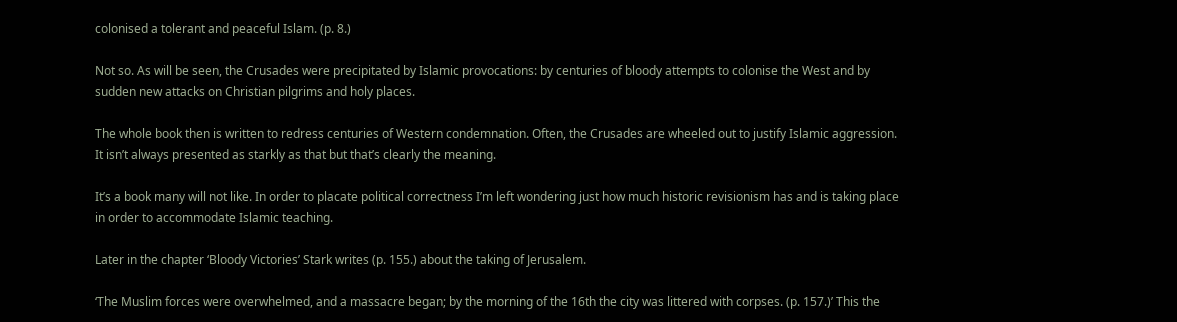colonised a tolerant and peaceful Islam. (p. 8.)

Not so. As will be seen, the Crusades were precipitated by Islamic provocations: by centuries of bloody attempts to colonise the West and by sudden new attacks on Christian pilgrims and holy places.

The whole book then is written to redress centuries of Western condemnation. Often, the Crusades are wheeled out to justify Islamic aggression. It isn’t always presented as starkly as that but that’s clearly the meaning.

It’s a book many will not like. In order to placate political correctness I’m left wondering just how much historic revisionism has and is taking place in order to accommodate Islamic teaching.

Later in the chapter ‘Bloody Victories’ Stark writes (p. 155.) about the taking of Jerusalem.

‘The Muslim forces were overwhelmed, and a massacre began; by the morning of the 16th the city was littered with corpses. (p. 157.)’ This the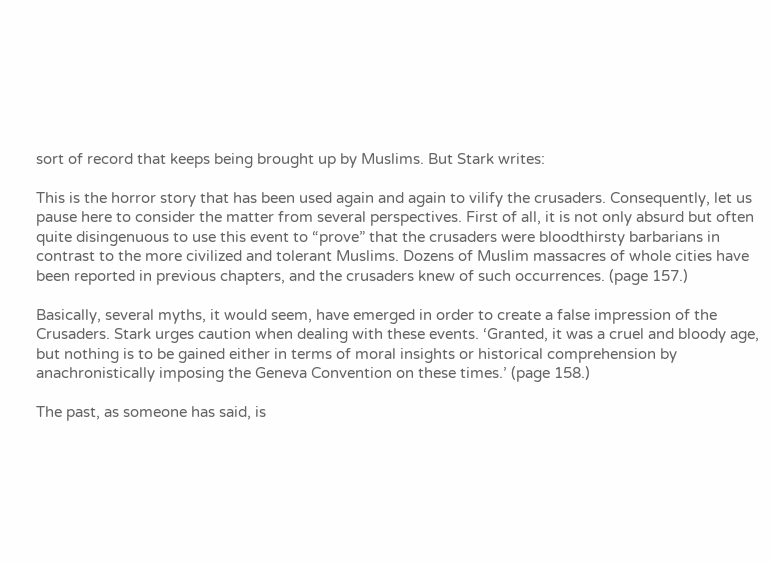sort of record that keeps being brought up by Muslims. But Stark writes:

This is the horror story that has been used again and again to vilify the crusaders. Consequently, let us pause here to consider the matter from several perspectives. First of all, it is not only absurd but often quite disingenuous to use this event to “prove” that the crusaders were bloodthirsty barbarians in contrast to the more civilized and tolerant Muslims. Dozens of Muslim massacres of whole cities have been reported in previous chapters, and the crusaders knew of such occurrences. (page 157.)

Basically, several myths, it would seem, have emerged in order to create a false impression of the Crusaders. Stark urges caution when dealing with these events. ‘Granted, it was a cruel and bloody age, but nothing is to be gained either in terms of moral insights or historical comprehension by anachronistically imposing the Geneva Convention on these times.’ (page 158.)

The past, as someone has said, is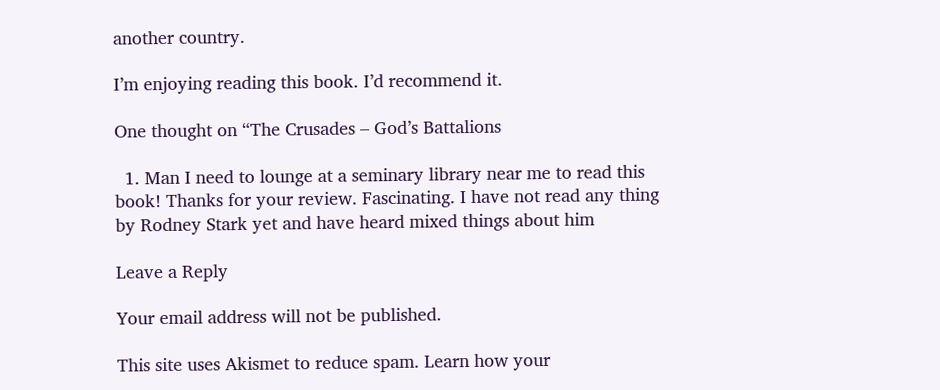another country.

I’m enjoying reading this book. I’d recommend it.

One thought on “The Crusades – God’s Battalions

  1. Man I need to lounge at a seminary library near me to read this book! Thanks for your review. Fascinating. I have not read any thing by Rodney Stark yet and have heard mixed things about him

Leave a Reply

Your email address will not be published.

This site uses Akismet to reduce spam. Learn how your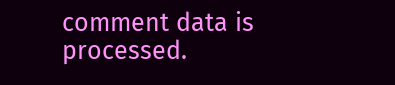comment data is processed.